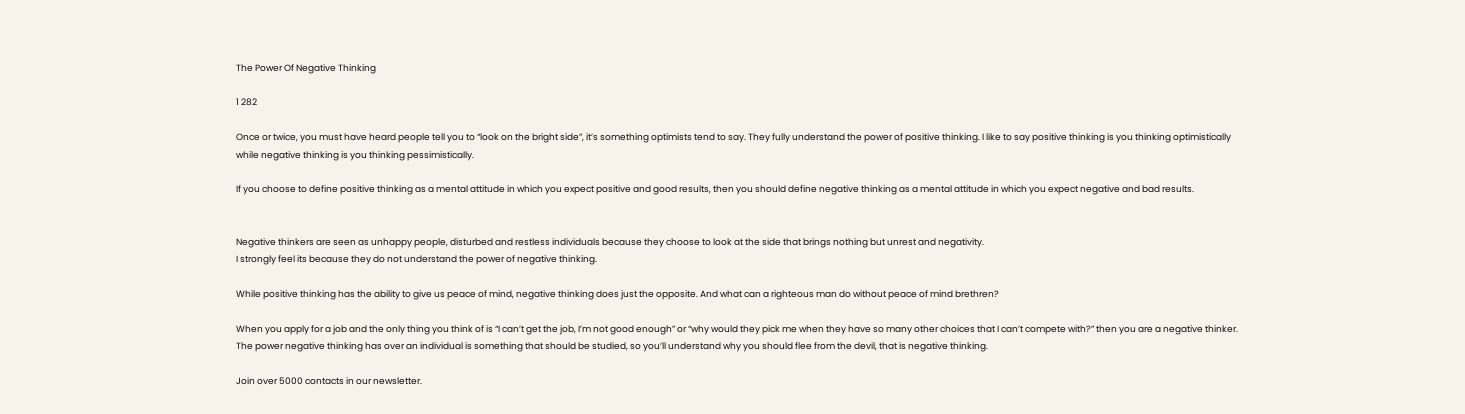The Power Of Negative Thinking

1 282

Once or twice, you must have heard people tell you to “look on the bright side”, it’s something optimists tend to say. They fully understand the power of positive thinking. I like to say positive thinking is you thinking optimistically while negative thinking is you thinking pessimistically.

If you choose to define positive thinking as a mental attitude in which you expect positive and good results, then you should define negative thinking as a mental attitude in which you expect negative and bad results.


Negative thinkers are seen as unhappy people, disturbed and restless individuals because they choose to look at the side that brings nothing but unrest and negativity.
I strongly feel its because they do not understand the power of negative thinking.

While positive thinking has the ability to give us peace of mind, negative thinking does just the opposite. And what can a righteous man do without peace of mind brethren?

When you apply for a job and the only thing you think of is “I can’t get the job, I’m not good enough” or “why would they pick me when they have so many other choices that I can’t compete with?” then you are a negative thinker. The power negative thinking has over an individual is something that should be studied, so you’ll understand why you should flee from the devil, that is negative thinking.

Join over 5000 contacts in our newsletter.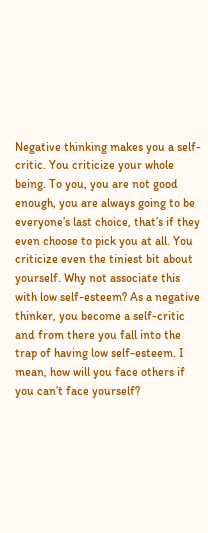Negative thinking makes you a self-critic. You criticize your whole being. To you, you are not good enough, you are always going to be everyone’s last choice, that’s if they even choose to pick you at all. You criticize even the tiniest bit about yourself. Why not associate this with low self-esteem? As a negative thinker, you become a self-critic and from there you fall into the trap of having low self-esteem. I mean, how will you face others if you can’t face yourself?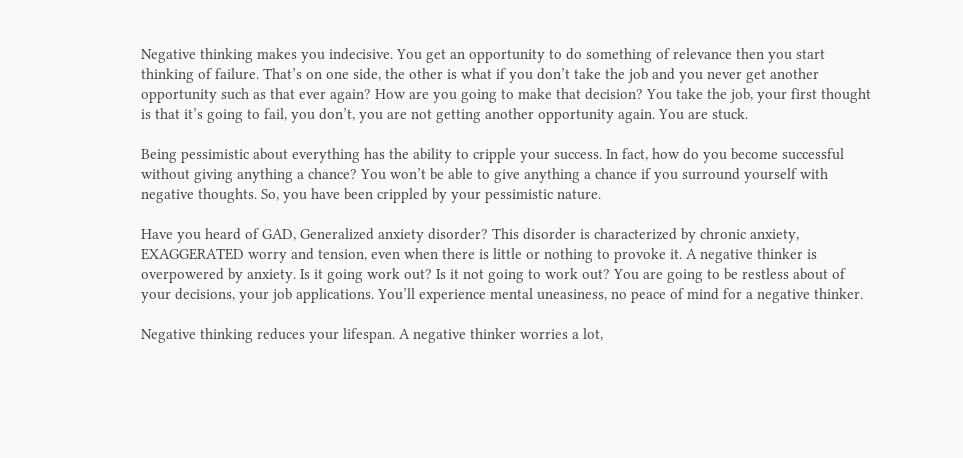Negative thinking makes you indecisive. You get an opportunity to do something of relevance then you start thinking of failure. That’s on one side, the other is what if you don’t take the job and you never get another opportunity such as that ever again? How are you going to make that decision? You take the job, your first thought is that it’s going to fail, you don’t, you are not getting another opportunity again. You are stuck.

Being pessimistic about everything has the ability to cripple your success. In fact, how do you become successful without giving anything a chance? You won’t be able to give anything a chance if you surround yourself with negative thoughts. So, you have been crippled by your pessimistic nature.

Have you heard of GAD, Generalized anxiety disorder? This disorder is characterized by chronic anxiety, EXAGGERATED worry and tension, even when there is little or nothing to provoke it. A negative thinker is overpowered by anxiety. Is it going work out? Is it not going to work out? You are going to be restless about of your decisions, your job applications. You’ll experience mental uneasiness, no peace of mind for a negative thinker.

Negative thinking reduces your lifespan. A negative thinker worries a lot,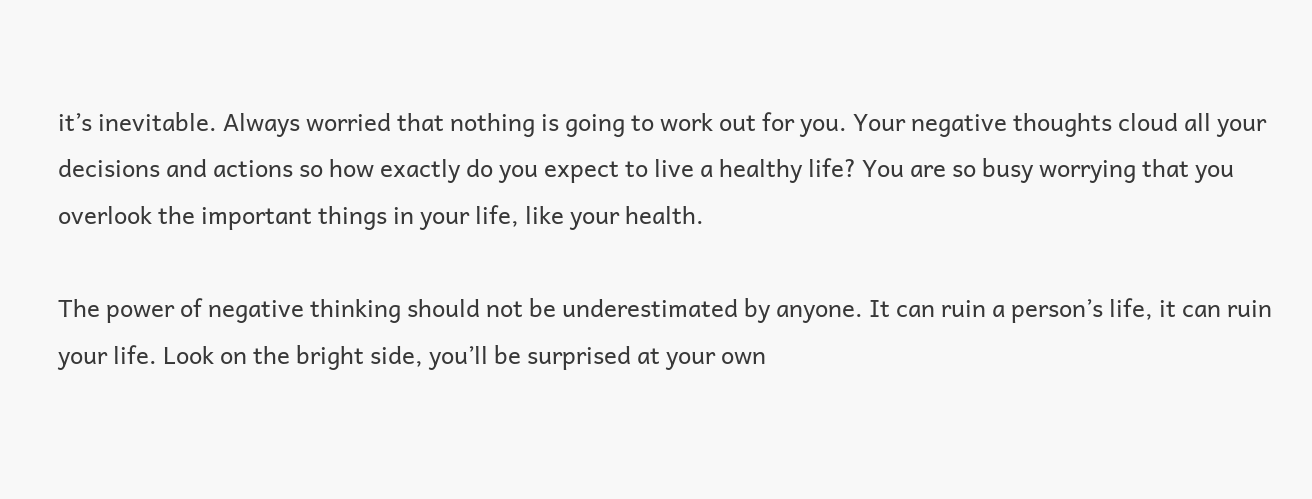it’s inevitable. Always worried that nothing is going to work out for you. Your negative thoughts cloud all your decisions and actions so how exactly do you expect to live a healthy life? You are so busy worrying that you overlook the important things in your life, like your health.

The power of negative thinking should not be underestimated by anyone. It can ruin a person’s life, it can ruin your life. Look on the bright side, you’ll be surprised at your own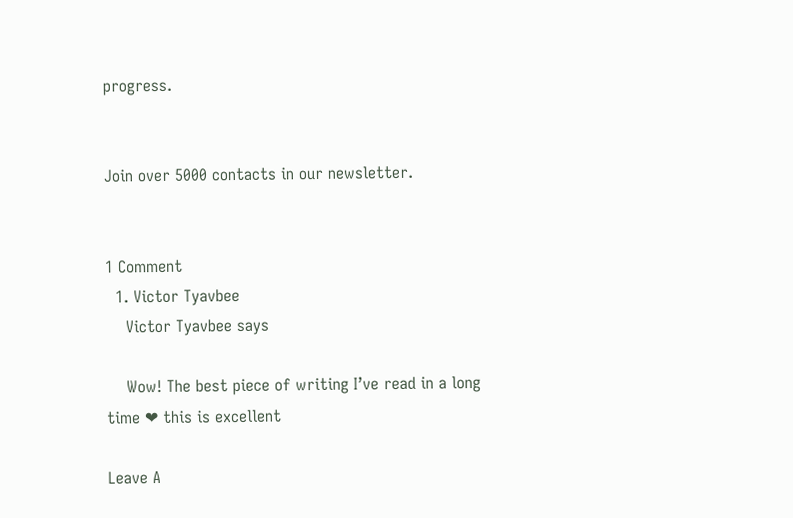progress.


Join over 5000 contacts in our newsletter.


1 Comment
  1. Victor Tyavbee
    Victor Tyavbee says

    Wow! The best piece of writing I’ve read in a long time ❤ this is excellent

Leave A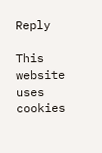Reply

This website uses cookies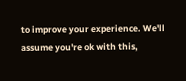to improve your experience. We'll assume you're ok with this,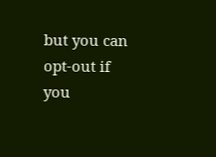but you can opt-out if you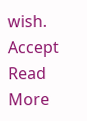wish. Accept Read More